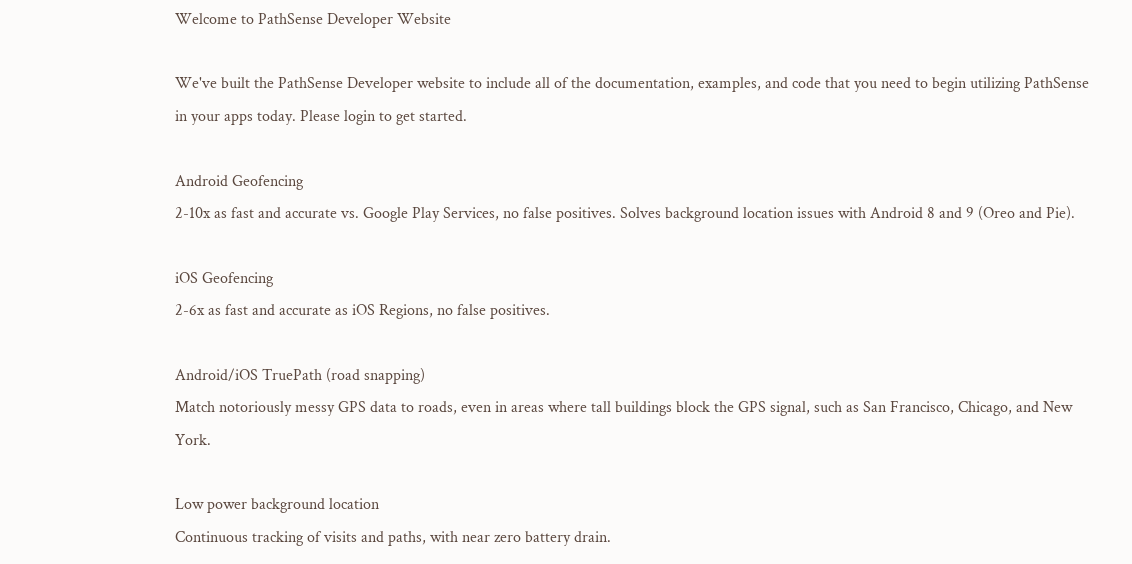Welcome to PathSense Developer Website

We've built the PathSense Developer website to include all of the documentation, examples, and code that you need to begin utilizing PathSense in your apps today. Please login to get started.

Android Geofencing
2-10x as fast and accurate vs. Google Play Services, no false positives. Solves background location issues with Android 8 and 9 (Oreo and Pie).

iOS Geofencing
2-6x as fast and accurate as iOS Regions, no false positives.

Android/iOS TruePath (road snapping)
Match notoriously messy GPS data to roads, even in areas where tall buildings block the GPS signal, such as San Francisco, Chicago, and New York.

Low power background location
Continuous tracking of visits and paths, with near zero battery drain.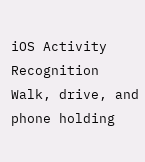iOS Activity Recognition
Walk, drive, and phone holding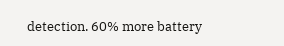detection. 60% more battery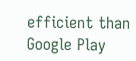efficient than Google Play